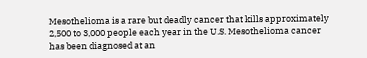Mesothelioma is a rare but deadly cancer that kills approximately 2,500 to 3,000 people each year in the U.S. Mesothelioma cancer has been diagnosed at an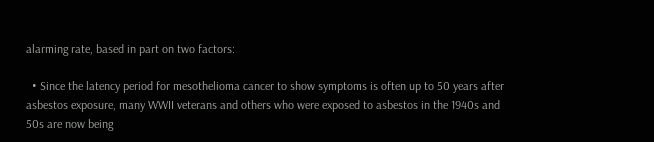alarming rate, based in part on two factors:

  • Since the latency period for mesothelioma cancer to show symptoms is often up to 50 years after asbestos exposure, many WWII veterans and others who were exposed to asbestos in the 1940s and 50s are now being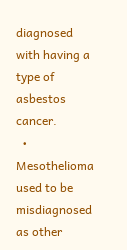diagnosed with having a type of asbestos cancer.
  • Mesothelioma used to be misdiagnosed as other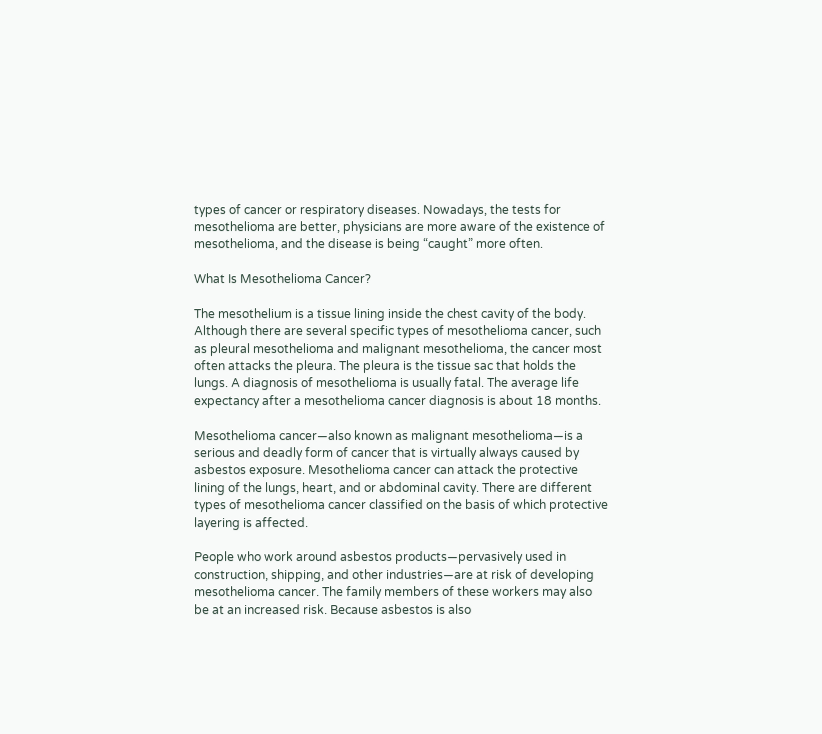types of cancer or respiratory diseases. Nowadays, the tests for mesothelioma are better, physicians are more aware of the existence of mesothelioma, and the disease is being “caught” more often.

What Is Mesothelioma Cancer?

The mesothelium is a tissue lining inside the chest cavity of the body. Although there are several specific types of mesothelioma cancer, such as pleural mesothelioma and malignant mesothelioma, the cancer most often attacks the pleura. The pleura is the tissue sac that holds the lungs. A diagnosis of mesothelioma is usually fatal. The average life expectancy after a mesothelioma cancer diagnosis is about 18 months.

Mesothelioma cancer—also known as malignant mesothelioma—is a serious and deadly form of cancer that is virtually always caused by asbestos exposure. Mesothelioma cancer can attack the protective lining of the lungs, heart, and or abdominal cavity. There are different types of mesothelioma cancer classified on the basis of which protective layering is affected.

People who work around asbestos products—pervasively used in construction, shipping, and other industries—are at risk of developing mesothelioma cancer. The family members of these workers may also be at an increased risk. Because asbestos is also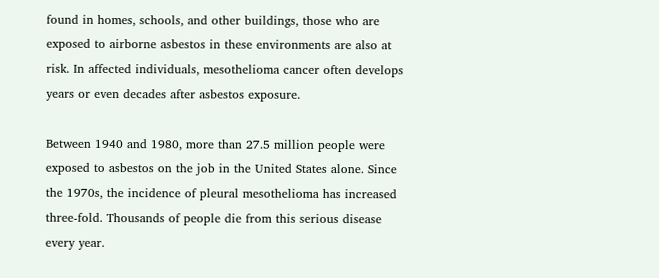found in homes, schools, and other buildings, those who are exposed to airborne asbestos in these environments are also at risk. In affected individuals, mesothelioma cancer often develops years or even decades after asbestos exposure.

Between 1940 and 1980, more than 27.5 million people were exposed to asbestos on the job in the United States alone. Since the 1970s, the incidence of pleural mesothelioma has increased three-fold. Thousands of people die from this serious disease every year.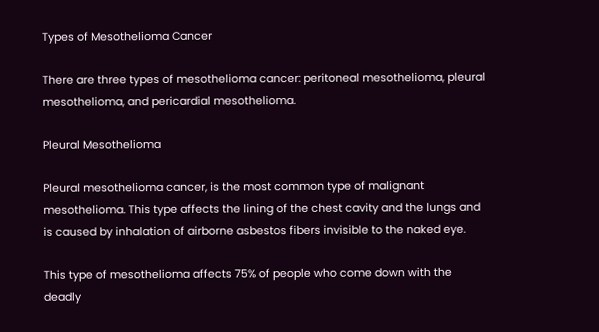Types of Mesothelioma Cancer

There are three types of mesothelioma cancer: peritoneal mesothelioma, pleural mesothelioma, and pericardial mesothelioma.

Pleural Mesothelioma

Pleural mesothelioma cancer, is the most common type of malignant mesothelioma. This type affects the lining of the chest cavity and the lungs and is caused by inhalation of airborne asbestos fibers invisible to the naked eye.

This type of mesothelioma affects 75% of people who come down with the deadly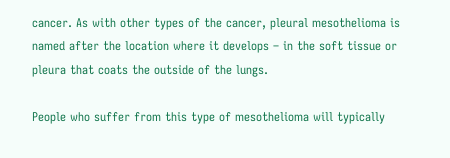cancer. As with other types of the cancer, pleural mesothelioma is named after the location where it develops – in the soft tissue or pleura that coats the outside of the lungs.

People who suffer from this type of mesothelioma will typically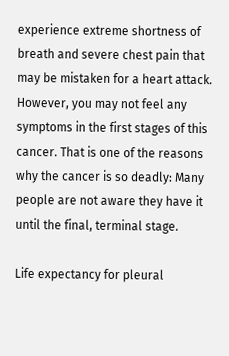experience extreme shortness of breath and severe chest pain that may be mistaken for a heart attack. However, you may not feel any symptoms in the first stages of this cancer. That is one of the reasons why the cancer is so deadly: Many people are not aware they have it until the final, terminal stage.

Life expectancy for pleural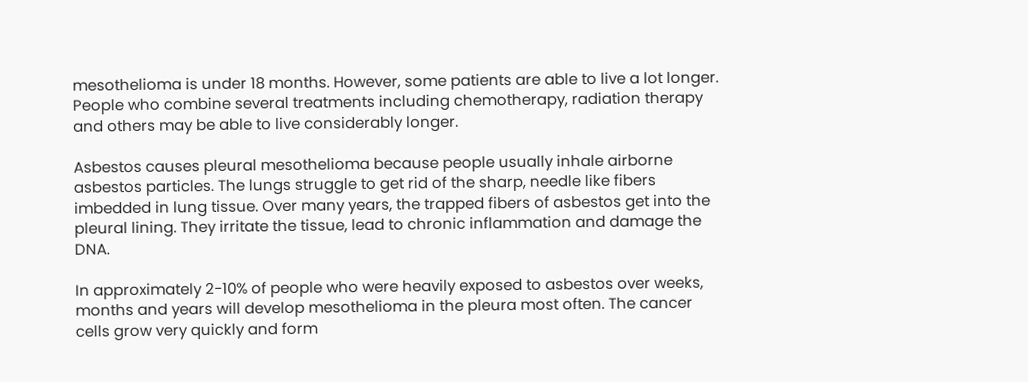mesothelioma is under 18 months. However, some patients are able to live a lot longer. People who combine several treatments including chemotherapy, radiation therapy and others may be able to live considerably longer.

Asbestos causes pleural mesothelioma because people usually inhale airborne asbestos particles. The lungs struggle to get rid of the sharp, needle like fibers imbedded in lung tissue. Over many years, the trapped fibers of asbestos get into the pleural lining. They irritate the tissue, lead to chronic inflammation and damage the DNA.

In approximately 2-10% of people who were heavily exposed to asbestos over weeks, months and years will develop mesothelioma in the pleura most often. The cancer cells grow very quickly and form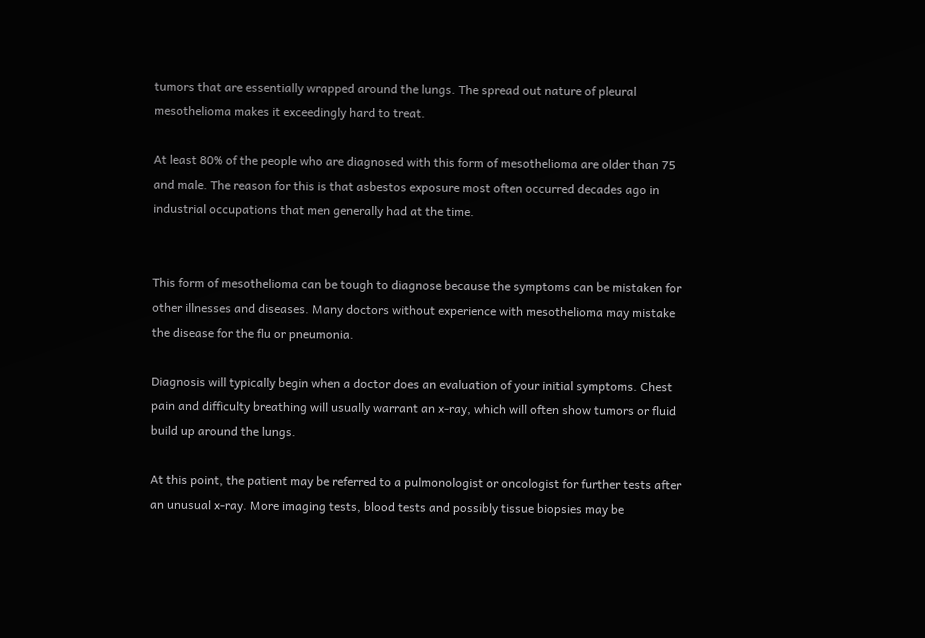tumors that are essentially wrapped around the lungs. The spread out nature of pleural mesothelioma makes it exceedingly hard to treat.

At least 80% of the people who are diagnosed with this form of mesothelioma are older than 75 and male. The reason for this is that asbestos exposure most often occurred decades ago in industrial occupations that men generally had at the time.


This form of mesothelioma can be tough to diagnose because the symptoms can be mistaken for other illnesses and diseases. Many doctors without experience with mesothelioma may mistake the disease for the flu or pneumonia.

Diagnosis will typically begin when a doctor does an evaluation of your initial symptoms. Chest pain and difficulty breathing will usually warrant an x-ray, which will often show tumors or fluid build up around the lungs.

At this point, the patient may be referred to a pulmonologist or oncologist for further tests after an unusual x-ray. More imaging tests, blood tests and possibly tissue biopsies may be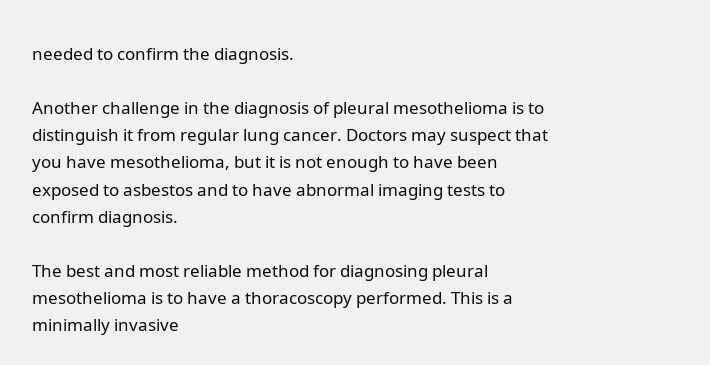needed to confirm the diagnosis.

Another challenge in the diagnosis of pleural mesothelioma is to distinguish it from regular lung cancer. Doctors may suspect that you have mesothelioma, but it is not enough to have been exposed to asbestos and to have abnormal imaging tests to confirm diagnosis.

The best and most reliable method for diagnosing pleural mesothelioma is to have a thoracoscopy performed. This is a minimally invasive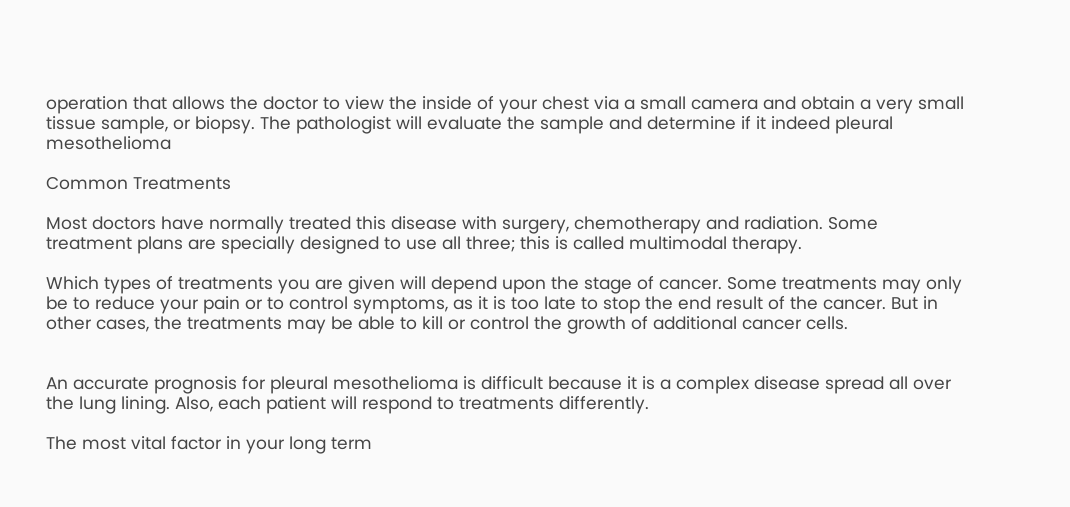operation that allows the doctor to view the inside of your chest via a small camera and obtain a very small tissue sample, or biopsy. The pathologist will evaluate the sample and determine if it indeed pleural mesothelioma

Common Treatments

Most doctors have normally treated this disease with surgery, chemotherapy and radiation. Some treatment plans are specially designed to use all three; this is called multimodal therapy.

Which types of treatments you are given will depend upon the stage of cancer. Some treatments may only be to reduce your pain or to control symptoms, as it is too late to stop the end result of the cancer. But in other cases, the treatments may be able to kill or control the growth of additional cancer cells.


An accurate prognosis for pleural mesothelioma is difficult because it is a complex disease spread all over the lung lining. Also, each patient will respond to treatments differently.

The most vital factor in your long term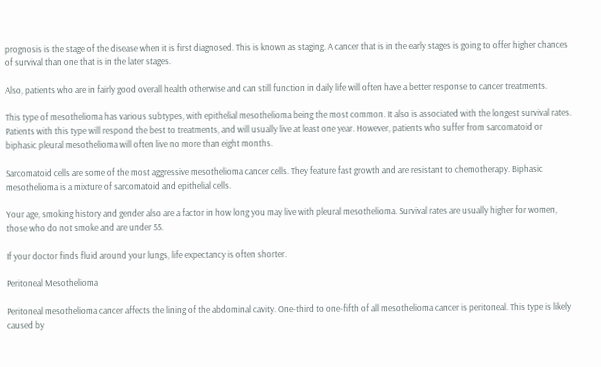prognosis is the stage of the disease when it is first diagnosed. This is known as staging. A cancer that is in the early stages is going to offer higher chances of survival than one that is in the later stages.

Also, patients who are in fairly good overall health otherwise and can still function in daily life will often have a better response to cancer treatments.

This type of mesothelioma has various subtypes, with epithelial mesothelioma being the most common. It also is associated with the longest survival rates. Patients with this type will respond the best to treatments, and will usually live at least one year. However, patients who suffer from sarcomatoid or biphasic pleural mesothelioma will often live no more than eight months.

Sarcomatoid cells are some of the most aggressive mesothelioma cancer cells. They feature fast growth and are resistant to chemotherapy. Biphasic mesothelioma is a mixture of sarcomatoid and epithelial cells.

Your age, smoking history and gender also are a factor in how long you may live with pleural mesothelioma. Survival rates are usually higher for women, those who do not smoke and are under 55.

If your doctor finds fluid around your lungs, life expectancy is often shorter.

Peritoneal Mesothelioma

Peritoneal mesothelioma cancer affects the lining of the abdominal cavity. One-third to one-fifth of all mesothelioma cancer is peritoneal. This type is likely caused by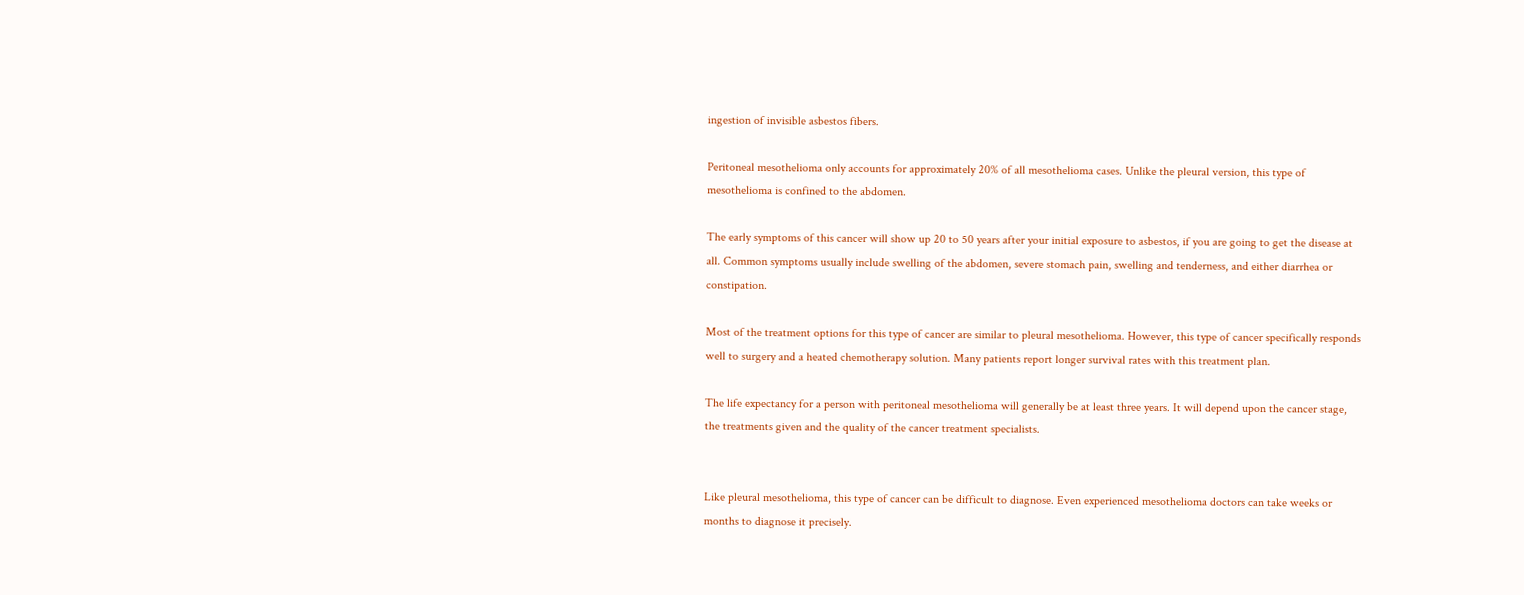ingestion of invisible asbestos fibers.

Peritoneal mesothelioma only accounts for approximately 20% of all mesothelioma cases. Unlike the pleural version, this type of mesothelioma is confined to the abdomen.

The early symptoms of this cancer will show up 20 to 50 years after your initial exposure to asbestos, if you are going to get the disease at all. Common symptoms usually include swelling of the abdomen, severe stomach pain, swelling and tenderness, and either diarrhea or constipation.

Most of the treatment options for this type of cancer are similar to pleural mesothelioma. However, this type of cancer specifically responds well to surgery and a heated chemotherapy solution. Many patients report longer survival rates with this treatment plan.

The life expectancy for a person with peritoneal mesothelioma will generally be at least three years. It will depend upon the cancer stage, the treatments given and the quality of the cancer treatment specialists.


Like pleural mesothelioma, this type of cancer can be difficult to diagnose. Even experienced mesothelioma doctors can take weeks or months to diagnose it precisely.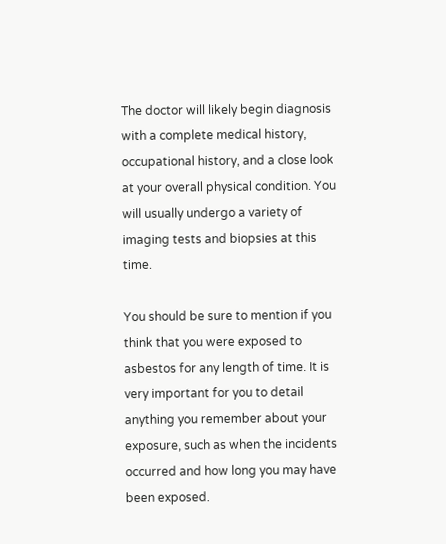The doctor will likely begin diagnosis with a complete medical history, occupational history, and a close look at your overall physical condition. You will usually undergo a variety of imaging tests and biopsies at this time.

You should be sure to mention if you think that you were exposed to asbestos for any length of time. It is very important for you to detail anything you remember about your exposure, such as when the incidents occurred and how long you may have been exposed.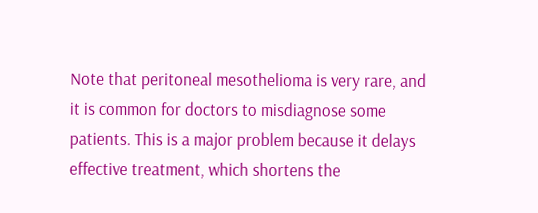Note that peritoneal mesothelioma is very rare, and it is common for doctors to misdiagnose some patients. This is a major problem because it delays effective treatment, which shortens the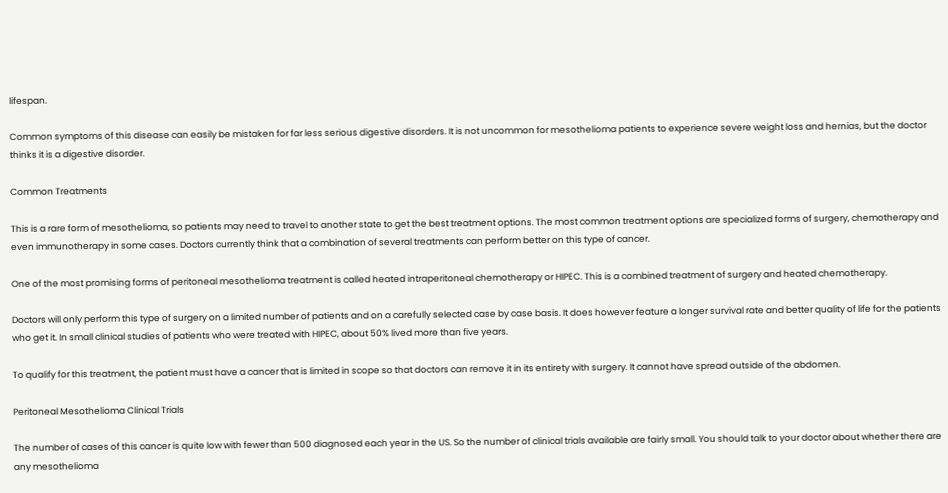lifespan.

Common symptoms of this disease can easily be mistaken for far less serious digestive disorders. It is not uncommon for mesothelioma patients to experience severe weight loss and hernias, but the doctor thinks it is a digestive disorder.

Common Treatments

This is a rare form of mesothelioma, so patients may need to travel to another state to get the best treatment options. The most common treatment options are specialized forms of surgery, chemotherapy and even immunotherapy in some cases. Doctors currently think that a combination of several treatments can perform better on this type of cancer.

One of the most promising forms of peritoneal mesothelioma treatment is called heated intraperitoneal chemotherapy or HIPEC. This is a combined treatment of surgery and heated chemotherapy.

Doctors will only perform this type of surgery on a limited number of patients and on a carefully selected case by case basis. It does however feature a longer survival rate and better quality of life for the patients who get it. In small clinical studies of patients who were treated with HIPEC, about 50% lived more than five years.

To qualify for this treatment, the patient must have a cancer that is limited in scope so that doctors can remove it in its entirety with surgery. It cannot have spread outside of the abdomen.

Peritoneal Mesothelioma Clinical Trials

The number of cases of this cancer is quite low with fewer than 500 diagnosed each year in the US. So the number of clinical trials available are fairly small. You should talk to your doctor about whether there are any mesothelioma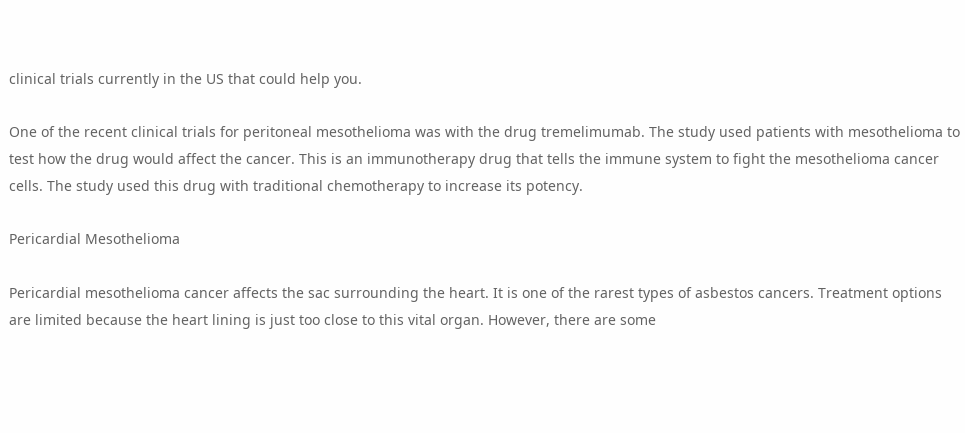clinical trials currently in the US that could help you.

One of the recent clinical trials for peritoneal mesothelioma was with the drug tremelimumab. The study used patients with mesothelioma to test how the drug would affect the cancer. This is an immunotherapy drug that tells the immune system to fight the mesothelioma cancer cells. The study used this drug with traditional chemotherapy to increase its potency.

Pericardial Mesothelioma

Pericardial mesothelioma cancer affects the sac surrounding the heart. It is one of the rarest types of asbestos cancers. Treatment options are limited because the heart lining is just too close to this vital organ. However, there are some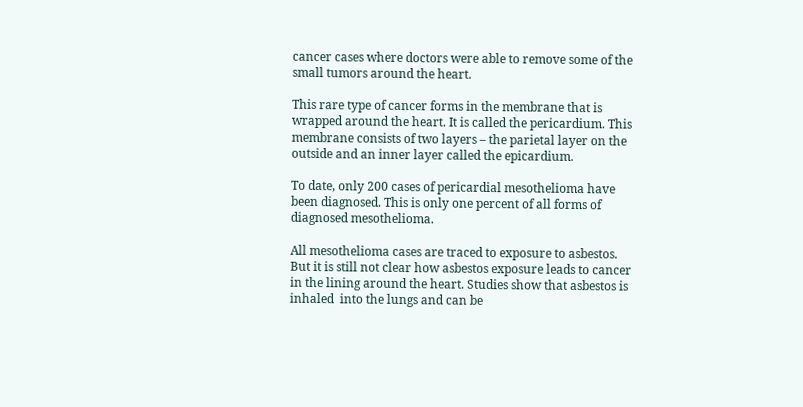cancer cases where doctors were able to remove some of the small tumors around the heart.

This rare type of cancer forms in the membrane that is wrapped around the heart. It is called the pericardium. This membrane consists of two layers – the parietal layer on the outside and an inner layer called the epicardium.

To date, only 200 cases of pericardial mesothelioma have been diagnosed. This is only one percent of all forms of diagnosed mesothelioma.

All mesothelioma cases are traced to exposure to asbestos. But it is still not clear how asbestos exposure leads to cancer in the lining around the heart. Studies show that asbestos is inhaled  into the lungs and can be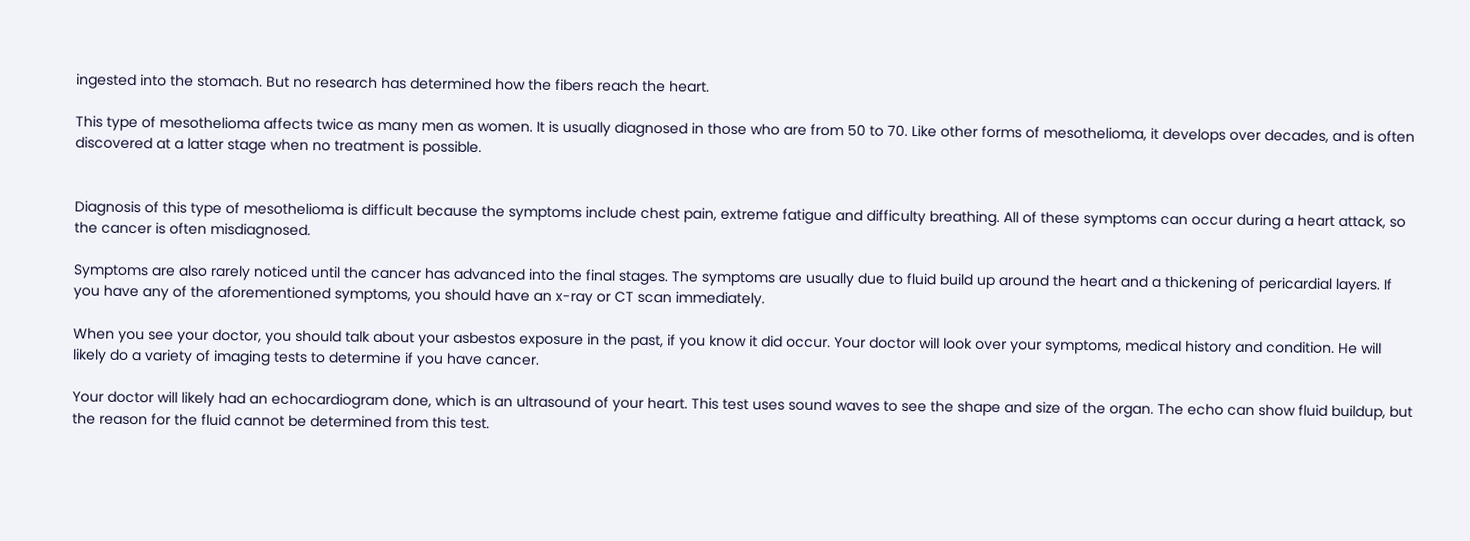ingested into the stomach. But no research has determined how the fibers reach the heart.

This type of mesothelioma affects twice as many men as women. It is usually diagnosed in those who are from 50 to 70. Like other forms of mesothelioma, it develops over decades, and is often discovered at a latter stage when no treatment is possible.


Diagnosis of this type of mesothelioma is difficult because the symptoms include chest pain, extreme fatigue and difficulty breathing. All of these symptoms can occur during a heart attack, so the cancer is often misdiagnosed.

Symptoms are also rarely noticed until the cancer has advanced into the final stages. The symptoms are usually due to fluid build up around the heart and a thickening of pericardial layers. If you have any of the aforementioned symptoms, you should have an x-ray or CT scan immediately.

When you see your doctor, you should talk about your asbestos exposure in the past, if you know it did occur. Your doctor will look over your symptoms, medical history and condition. He will likely do a variety of imaging tests to determine if you have cancer.

Your doctor will likely had an echocardiogram done, which is an ultrasound of your heart. This test uses sound waves to see the shape and size of the organ. The echo can show fluid buildup, but the reason for the fluid cannot be determined from this test.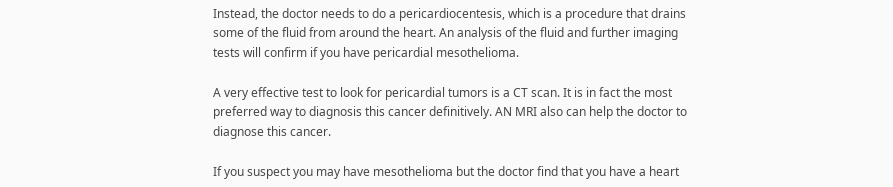Instead, the doctor needs to do a pericardiocentesis, which is a procedure that drains some of the fluid from around the heart. An analysis of the fluid and further imaging tests will confirm if you have pericardial mesothelioma.

A very effective test to look for pericardial tumors is a CT scan. It is in fact the most preferred way to diagnosis this cancer definitively. AN MRI also can help the doctor to diagnose this cancer.

If you suspect you may have mesothelioma but the doctor find that you have a heart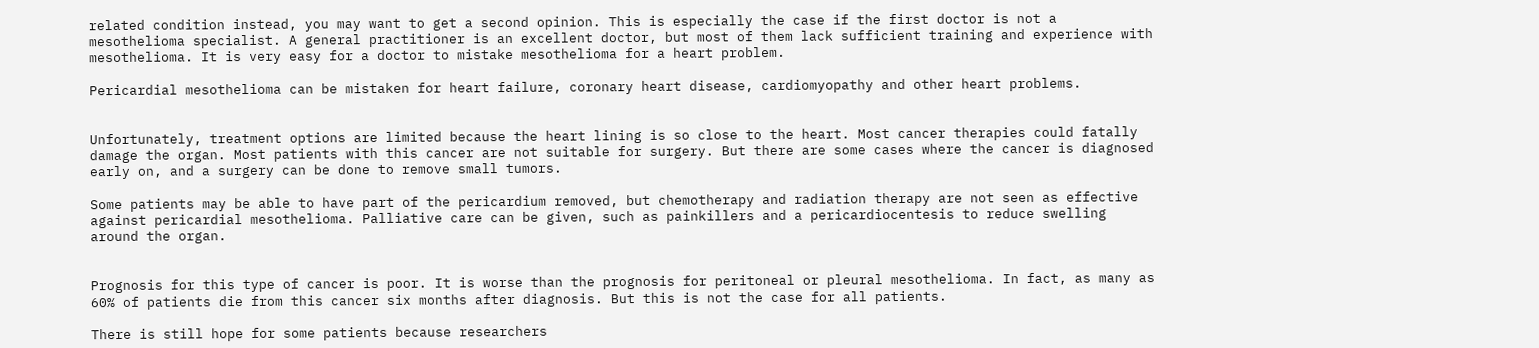related condition instead, you may want to get a second opinion. This is especially the case if the first doctor is not a mesothelioma specialist. A general practitioner is an excellent doctor, but most of them lack sufficient training and experience with mesothelioma. It is very easy for a doctor to mistake mesothelioma for a heart problem.

Pericardial mesothelioma can be mistaken for heart failure, coronary heart disease, cardiomyopathy and other heart problems.


Unfortunately, treatment options are limited because the heart lining is so close to the heart. Most cancer therapies could fatally damage the organ. Most patients with this cancer are not suitable for surgery. But there are some cases where the cancer is diagnosed early on, and a surgery can be done to remove small tumors.

Some patients may be able to have part of the pericardium removed, but chemotherapy and radiation therapy are not seen as effective against pericardial mesothelioma. Palliative care can be given, such as painkillers and a pericardiocentesis to reduce swelling around the organ.


Prognosis for this type of cancer is poor. It is worse than the prognosis for peritoneal or pleural mesothelioma. In fact, as many as 60% of patients die from this cancer six months after diagnosis. But this is not the case for all patients.

There is still hope for some patients because researchers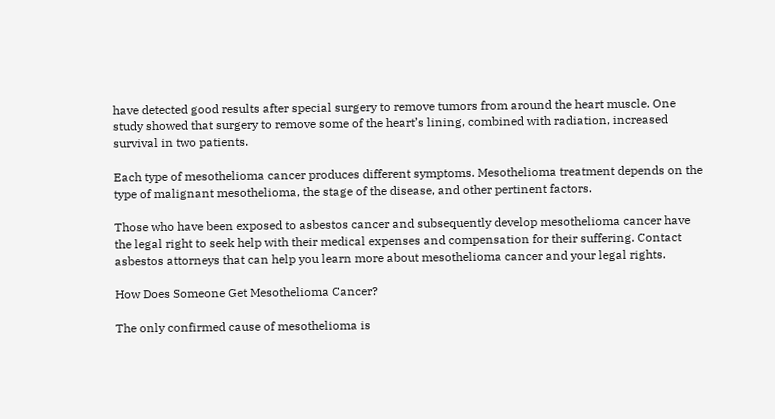have detected good results after special surgery to remove tumors from around the heart muscle. One study showed that surgery to remove some of the heart’s lining, combined with radiation, increased survival in two patients.

Each type of mesothelioma cancer produces different symptoms. Mesothelioma treatment depends on the type of malignant mesothelioma, the stage of the disease, and other pertinent factors.

Those who have been exposed to asbestos cancer and subsequently develop mesothelioma cancer have the legal right to seek help with their medical expenses and compensation for their suffering. Contact asbestos attorneys that can help you learn more about mesothelioma cancer and your legal rights.

How Does Someone Get Mesothelioma Cancer?

The only confirmed cause of mesothelioma is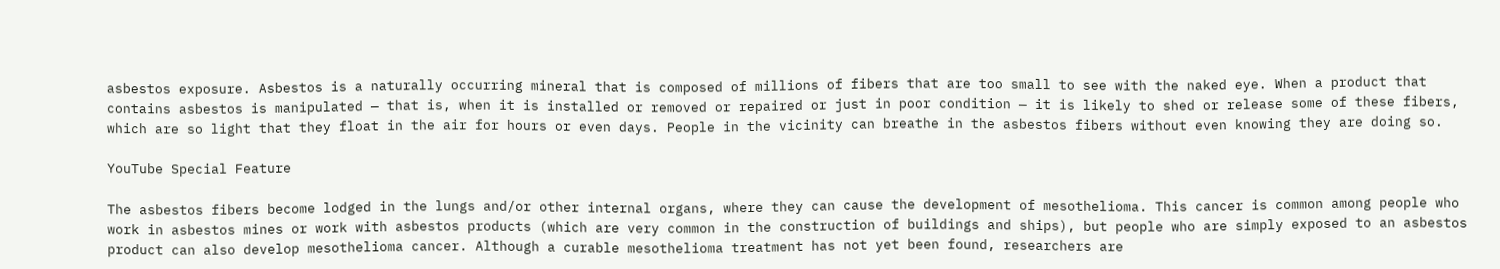asbestos exposure. Asbestos is a naturally occurring mineral that is composed of millions of fibers that are too small to see with the naked eye. When a product that contains asbestos is manipulated — that is, when it is installed or removed or repaired or just in poor condition — it is likely to shed or release some of these fibers, which are so light that they float in the air for hours or even days. People in the vicinity can breathe in the asbestos fibers without even knowing they are doing so.

YouTube Special Feature

The asbestos fibers become lodged in the lungs and/or other internal organs, where they can cause the development of mesothelioma. This cancer is common among people who work in asbestos mines or work with asbestos products (which are very common in the construction of buildings and ships), but people who are simply exposed to an asbestos product can also develop mesothelioma cancer. Although a curable mesothelioma treatment has not yet been found, researchers are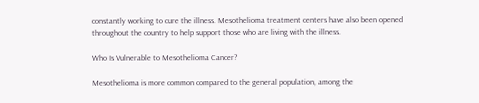constantly working to cure the illness. Mesothelioma treatment centers have also been opened throughout the country to help support those who are living with the illness.

Who Is Vulnerable to Mesothelioma Cancer?

Mesothelioma is more common compared to the general population, among the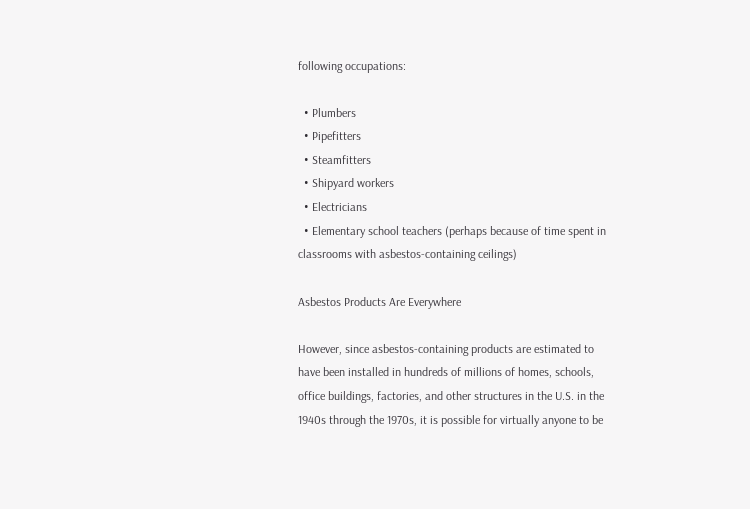following occupations:

  • Plumbers
  • Pipefitters
  • Steamfitters
  • Shipyard workers
  • Electricians
  • Elementary school teachers (perhaps because of time spent in classrooms with asbestos-containing ceilings)

Asbestos Products Are Everywhere

However, since asbestos-containing products are estimated to have been installed in hundreds of millions of homes, schools, office buildings, factories, and other structures in the U.S. in the 1940s through the 1970s, it is possible for virtually anyone to be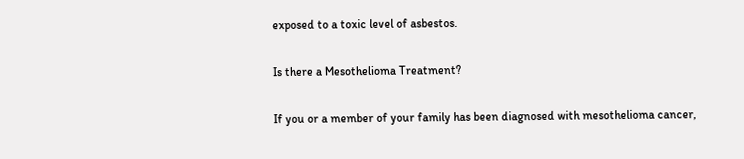exposed to a toxic level of asbestos.

Is there a Mesothelioma Treatment?

If you or a member of your family has been diagnosed with mesothelioma cancer,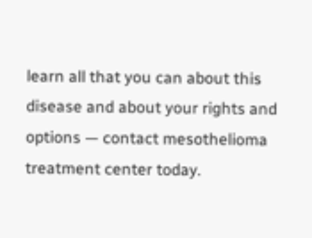learn all that you can about this disease and about your rights and options — contact mesothelioma treatment center today.